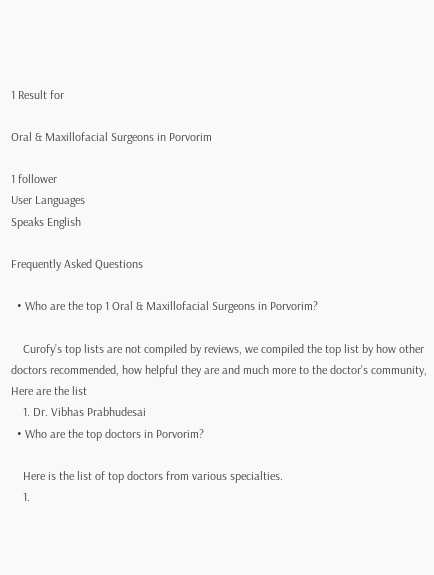1 Result for

Oral & Maxillofacial Surgeons in Porvorim

1 follower
User Languages
Speaks English

Frequently Asked Questions

  • Who are the top 1 Oral & Maxillofacial Surgeons in Porvorim?

    Curofy’s top lists are not compiled by reviews, we compiled the top list by how other doctors recommended, how helpful they are and much more to the doctor’s community, Here are the list
    1. Dr. Vibhas Prabhudesai
  • Who are the top doctors in Porvorim?

    Here is the list of top doctors from various specialties.
    1.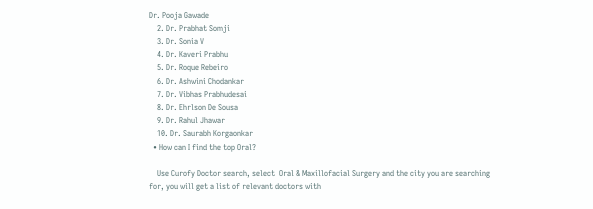Dr. Pooja Gawade
    2. Dr. Prabhat Somji
    3. Dr. Sonia V
    4. Dr. Kaveri Prabhu
    5. Dr. Roque Rebeiro
    6. Dr. Ashwini Chodankar
    7. Dr. Vibhas Prabhudesai
    8. Dr. Ehrlson De Sousa
    9. Dr. Rahul Jhawar
    10. Dr. Saurabh Korgaonkar
  • How can I find the top Oral?

    Use Curofy Doctor search, select  Oral & Maxillofacial Surgery and the city you are searching for, you will get a list of relevant doctors with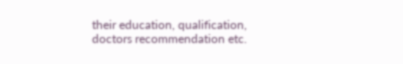their education, qualification, doctors recommendation etc.